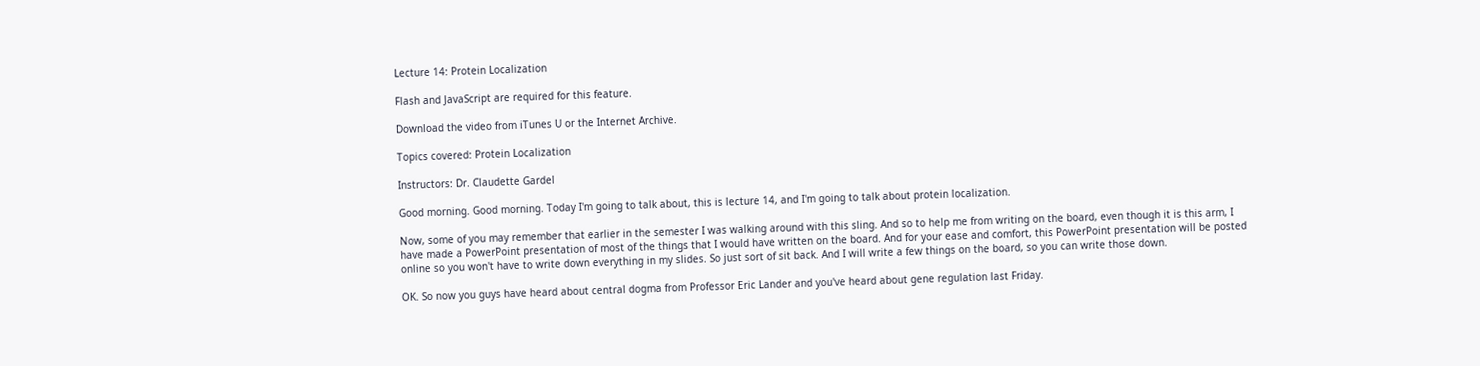Lecture 14: Protein Localization

Flash and JavaScript are required for this feature.

Download the video from iTunes U or the Internet Archive.

Topics covered: Protein Localization

Instructors: Dr. Claudette Gardel

Good morning. Good morning. Today I'm going to talk about, this is lecture 14, and I'm going to talk about protein localization.

Now, some of you may remember that earlier in the semester I was walking around with this sling. And so to help me from writing on the board, even though it is this arm, I have made a PowerPoint presentation of most of the things that I would have written on the board. And for your ease and comfort, this PowerPoint presentation will be posted online so you won't have to write down everything in my slides. So just sort of sit back. And I will write a few things on the board, so you can write those down.

OK. So now you guys have heard about central dogma from Professor Eric Lander and you've heard about gene regulation last Friday.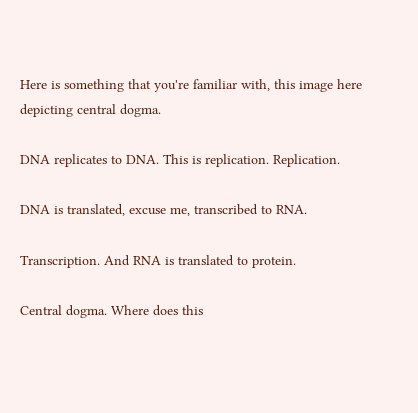Here is something that you're familiar with, this image here depicting central dogma.

DNA replicates to DNA. This is replication. Replication.

DNA is translated, excuse me, transcribed to RNA.

Transcription. And RNA is translated to protein.

Central dogma. Where does this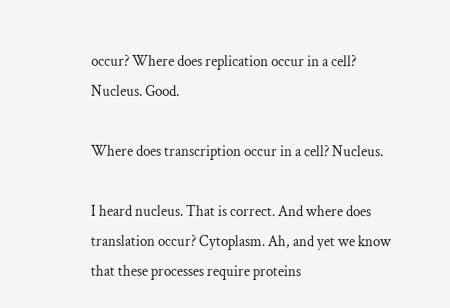occur? Where does replication occur in a cell? Nucleus. Good.

Where does transcription occur in a cell? Nucleus.

I heard nucleus. That is correct. And where does translation occur? Cytoplasm. Ah, and yet we know that these processes require proteins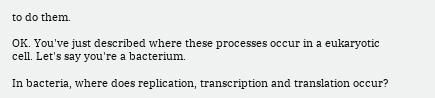to do them.

OK. You've just described where these processes occur in a eukaryotic cell. Let's say you're a bacterium.

In bacteria, where does replication, transcription and translation occur?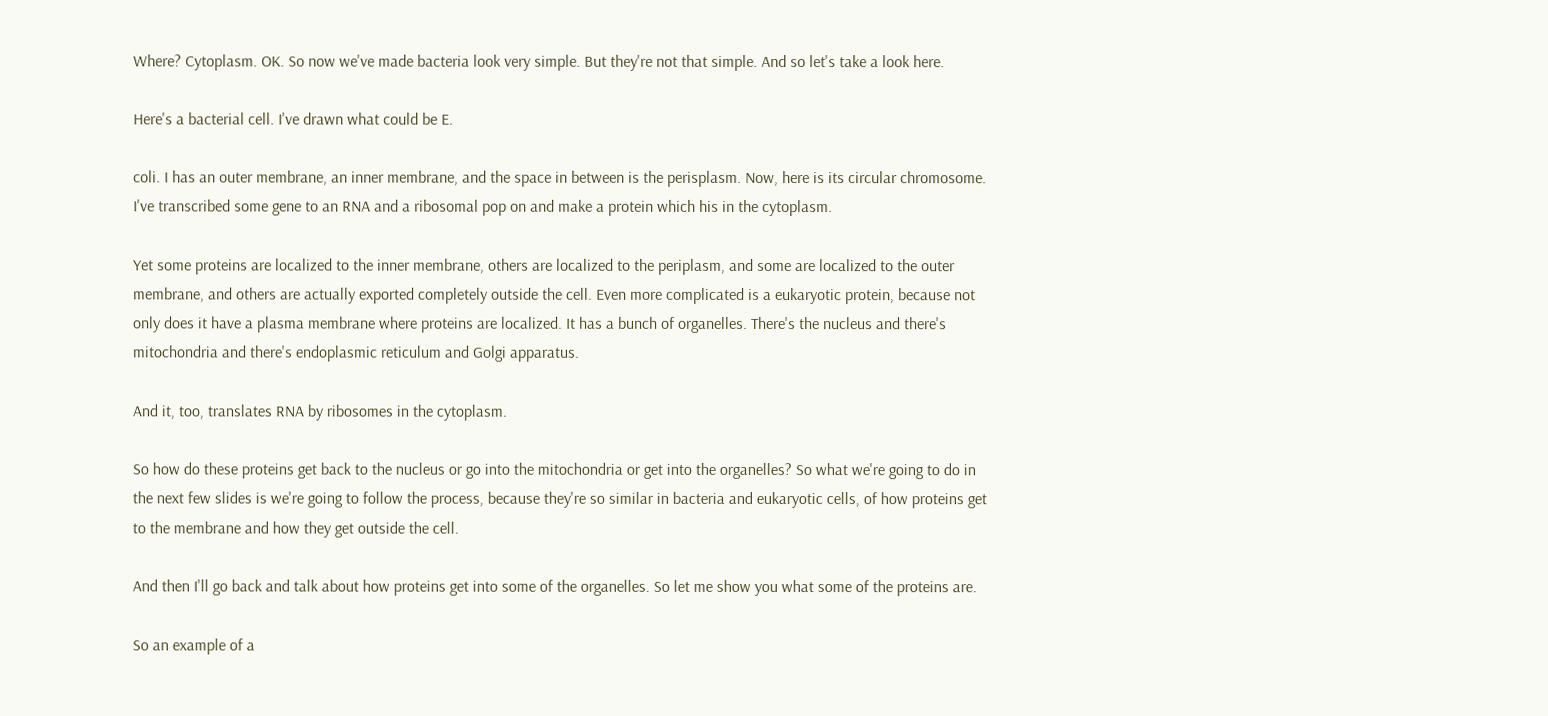Where? Cytoplasm. OK. So now we've made bacteria look very simple. But they're not that simple. And so let's take a look here.

Here's a bacterial cell. I've drawn what could be E.

coli. I has an outer membrane, an inner membrane, and the space in between is the perisplasm. Now, here is its circular chromosome. I've transcribed some gene to an RNA and a ribosomal pop on and make a protein which his in the cytoplasm.

Yet some proteins are localized to the inner membrane, others are localized to the periplasm, and some are localized to the outer membrane, and others are actually exported completely outside the cell. Even more complicated is a eukaryotic protein, because not only does it have a plasma membrane where proteins are localized. It has a bunch of organelles. There's the nucleus and there's mitochondria and there's endoplasmic reticulum and Golgi apparatus.

And it, too, translates RNA by ribosomes in the cytoplasm.

So how do these proteins get back to the nucleus or go into the mitochondria or get into the organelles? So what we're going to do in the next few slides is we're going to follow the process, because they're so similar in bacteria and eukaryotic cells, of how proteins get to the membrane and how they get outside the cell.

And then I'll go back and talk about how proteins get into some of the organelles. So let me show you what some of the proteins are.

So an example of a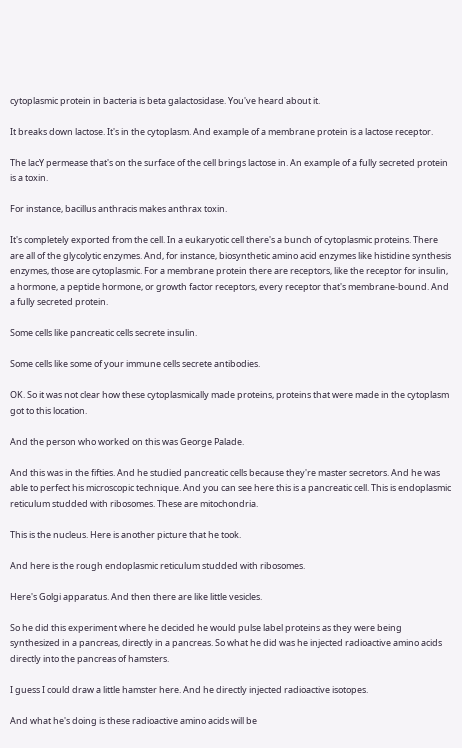cytoplasmic protein in bacteria is beta galactosidase. You've heard about it.

It breaks down lactose. It's in the cytoplasm. And example of a membrane protein is a lactose receptor.

The lacY permease that's on the surface of the cell brings lactose in. An example of a fully secreted protein is a toxin.

For instance, bacillus anthracis makes anthrax toxin.

It's completely exported from the cell. In a eukaryotic cell there's a bunch of cytoplasmic proteins. There are all of the glycolytic enzymes. And, for instance, biosynthetic amino acid enzymes like histidine synthesis enzymes, those are cytoplasmic. For a membrane protein there are receptors, like the receptor for insulin, a hormone, a peptide hormone, or growth factor receptors, every receptor that's membrane-bound. And a fully secreted protein.

Some cells like pancreatic cells secrete insulin.

Some cells like some of your immune cells secrete antibodies.

OK. So it was not clear how these cytoplasmically made proteins, proteins that were made in the cytoplasm got to this location.

And the person who worked on this was George Palade.

And this was in the fifties. And he studied pancreatic cells because they're master secretors. And he was able to perfect his microscopic technique. And you can see here this is a pancreatic cell. This is endoplasmic reticulum studded with ribosomes. These are mitochondria.

This is the nucleus. Here is another picture that he took.

And here is the rough endoplasmic reticulum studded with ribosomes.

Here's Golgi apparatus. And then there are like little vesicles.

So he did this experiment where he decided he would pulse label proteins as they were being synthesized in a pancreas, directly in a pancreas. So what he did was he injected radioactive amino acids directly into the pancreas of hamsters.

I guess I could draw a little hamster here. And he directly injected radioactive isotopes.

And what he's doing is these radioactive amino acids will be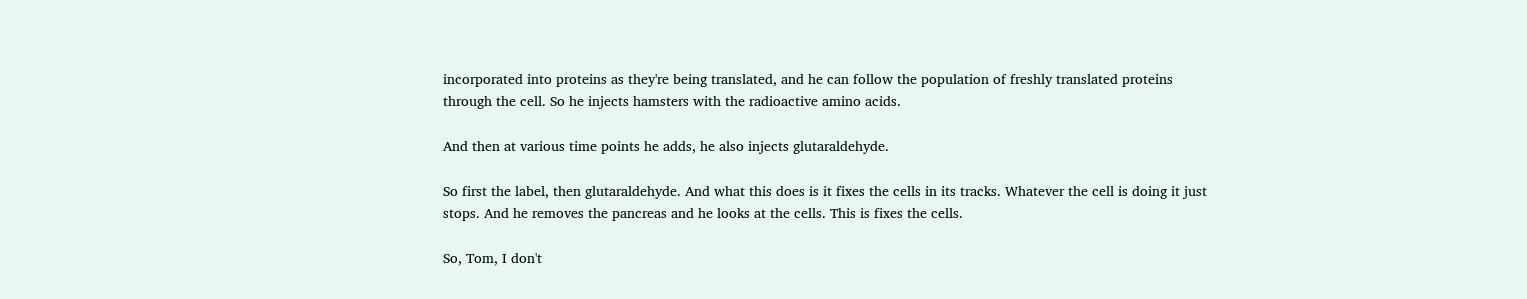incorporated into proteins as they're being translated, and he can follow the population of freshly translated proteins through the cell. So he injects hamsters with the radioactive amino acids.

And then at various time points he adds, he also injects glutaraldehyde.

So first the label, then glutaraldehyde. And what this does is it fixes the cells in its tracks. Whatever the cell is doing it just stops. And he removes the pancreas and he looks at the cells. This is fixes the cells.

So, Tom, I don't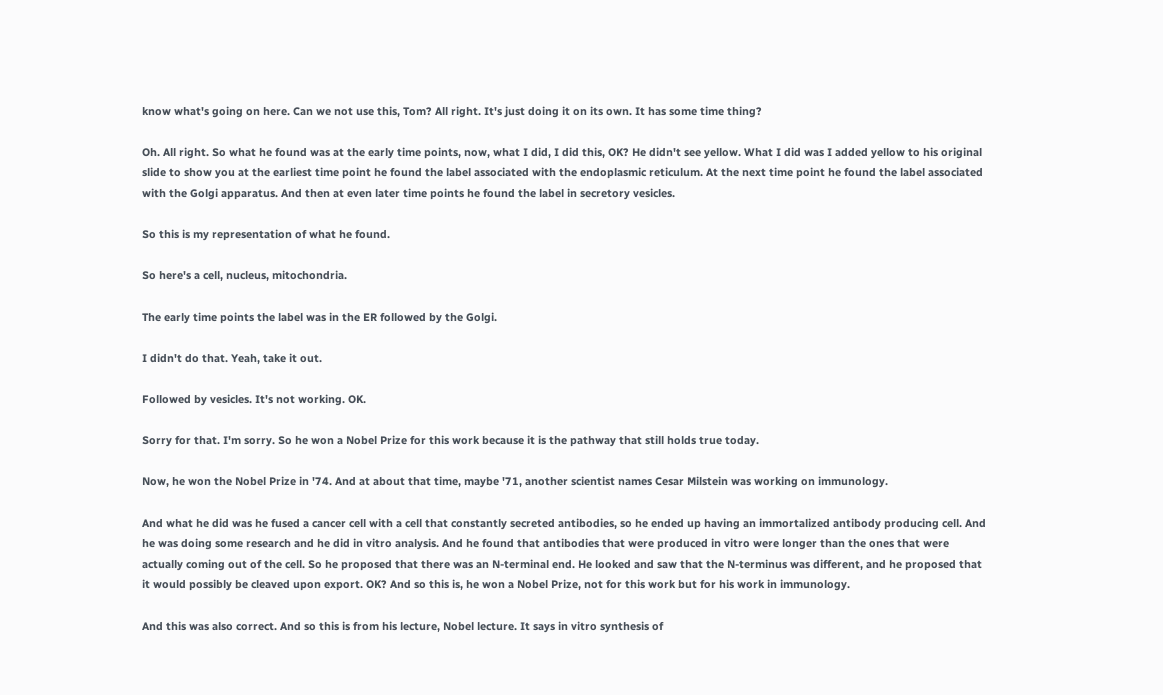know what's going on here. Can we not use this, Tom? All right. It's just doing it on its own. It has some time thing?

Oh. All right. So what he found was at the early time points, now, what I did, I did this, OK? He didn't see yellow. What I did was I added yellow to his original slide to show you at the earliest time point he found the label associated with the endoplasmic reticulum. At the next time point he found the label associated with the Golgi apparatus. And then at even later time points he found the label in secretory vesicles.

So this is my representation of what he found.

So here's a cell, nucleus, mitochondria.

The early time points the label was in the ER followed by the Golgi.

I didn't do that. Yeah, take it out.

Followed by vesicles. It's not working. OK.

Sorry for that. I'm sorry. So he won a Nobel Prize for this work because it is the pathway that still holds true today.

Now, he won the Nobel Prize in '74. And at about that time, maybe '71, another scientist names Cesar Milstein was working on immunology.

And what he did was he fused a cancer cell with a cell that constantly secreted antibodies, so he ended up having an immortalized antibody producing cell. And he was doing some research and he did in vitro analysis. And he found that antibodies that were produced in vitro were longer than the ones that were actually coming out of the cell. So he proposed that there was an N-terminal end. He looked and saw that the N-terminus was different, and he proposed that it would possibly be cleaved upon export. OK? And so this is, he won a Nobel Prize, not for this work but for his work in immunology.

And this was also correct. And so this is from his lecture, Nobel lecture. It says in vitro synthesis of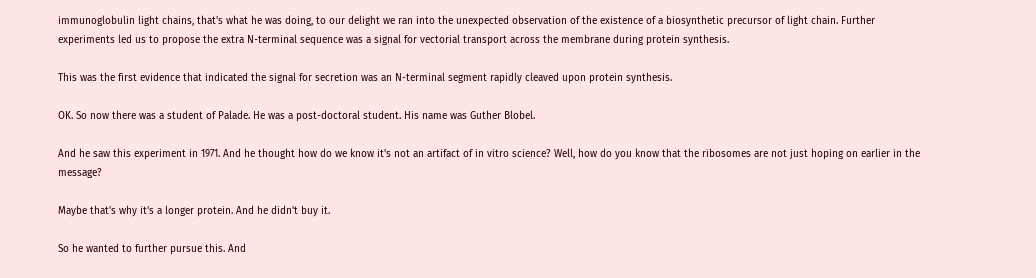immunoglobulin light chains, that's what he was doing, to our delight we ran into the unexpected observation of the existence of a biosynthetic precursor of light chain. Further experiments led us to propose the extra N-terminal sequence was a signal for vectorial transport across the membrane during protein synthesis.

This was the first evidence that indicated the signal for secretion was an N-terminal segment rapidly cleaved upon protein synthesis.

OK. So now there was a student of Palade. He was a post-doctoral student. His name was Guther Blobel.

And he saw this experiment in 1971. And he thought how do we know it's not an artifact of in vitro science? Well, how do you know that the ribosomes are not just hoping on earlier in the message?

Maybe that's why it's a longer protein. And he didn't buy it.

So he wanted to further pursue this. And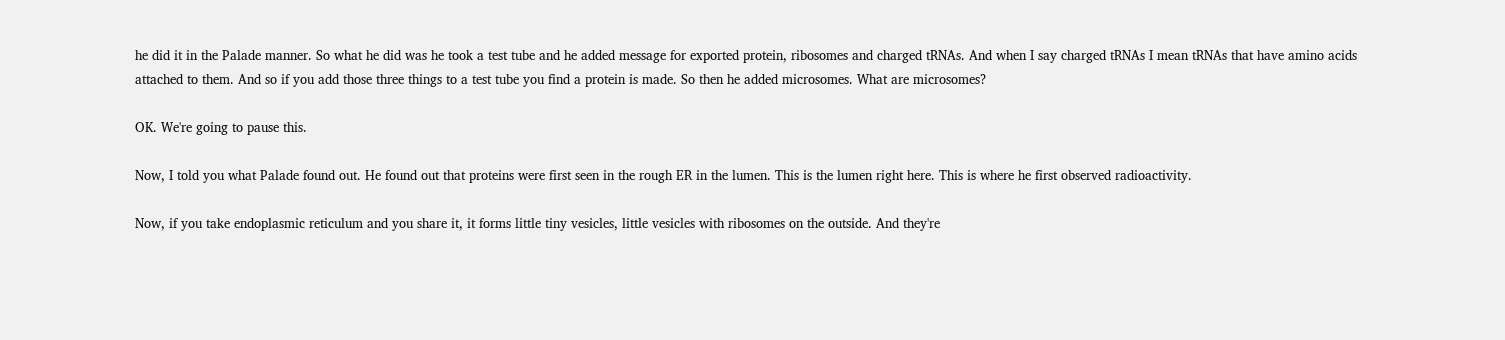he did it in the Palade manner. So what he did was he took a test tube and he added message for exported protein, ribosomes and charged tRNAs. And when I say charged tRNAs I mean tRNAs that have amino acids attached to them. And so if you add those three things to a test tube you find a protein is made. So then he added microsomes. What are microsomes?

OK. We're going to pause this.

Now, I told you what Palade found out. He found out that proteins were first seen in the rough ER in the lumen. This is the lumen right here. This is where he first observed radioactivity.

Now, if you take endoplasmic reticulum and you share it, it forms little tiny vesicles, little vesicles with ribosomes on the outside. And they're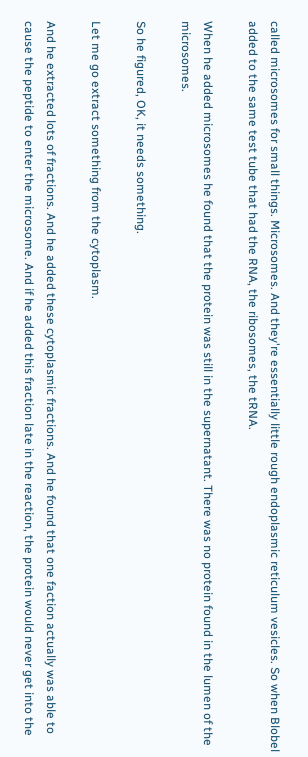called microsomes for small things. Microsomes. And they're essentially little rough endoplasmic reticulum vesicles. So when Blobel added to the same test tube that had the RNA, the ribosomes, the tRNA.

When he added microsomes he found that the protein was still in the supernatant. There was no protein found in the lumen of the microsomes.

So he figured, OK, it needs something.

Let me go extract something from the cytoplasm.

And he extracted lots of fractions. And he added these cytoplasmic fractions. And he found that one faction actually was able to cause the peptide to enter the microsome. And if he added this fraction late in the reaction, the protein would never get into the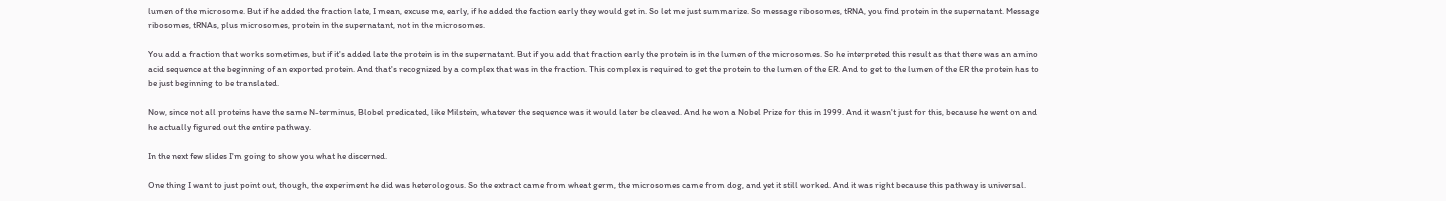lumen of the microsome. But if he added the fraction late, I mean, excuse me, early, if he added the faction early they would get in. So let me just summarize. So message ribosomes, tRNA, you find protein in the supernatant. Message ribosomes, tRNAs, plus microsomes, protein in the supernatant, not in the microsomes.

You add a fraction that works sometimes, but if it's added late the protein is in the supernatant. But if you add that fraction early the protein is in the lumen of the microsomes. So he interpreted this result as that there was an amino acid sequence at the beginning of an exported protein. And that's recognized by a complex that was in the fraction. This complex is required to get the protein to the lumen of the ER. And to get to the lumen of the ER the protein has to be just beginning to be translated.

Now, since not all proteins have the same N-terminus, Blobel predicated, like Milstein, whatever the sequence was it would later be cleaved. And he won a Nobel Prize for this in 1999. And it wasn't just for this, because he went on and he actually figured out the entire pathway.

In the next few slides I'm going to show you what he discerned.

One thing I want to just point out, though, the experiment he did was heterologous. So the extract came from wheat germ, the microsomes came from dog, and yet it still worked. And it was right because this pathway is universal.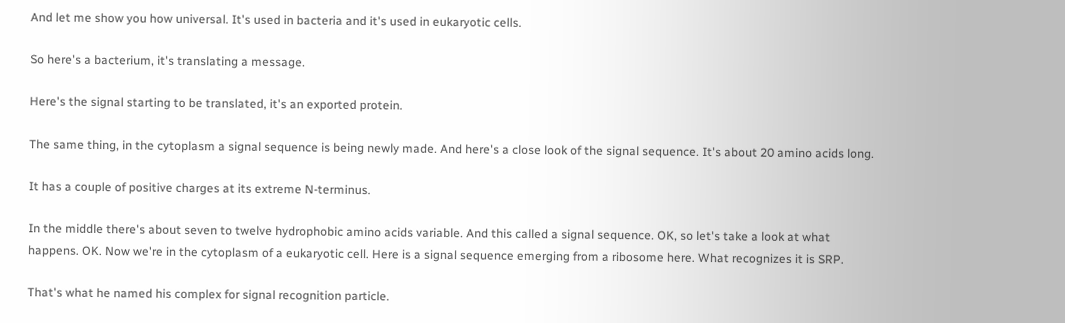And let me show you how universal. It's used in bacteria and it's used in eukaryotic cells.

So here's a bacterium, it's translating a message.

Here's the signal starting to be translated, it's an exported protein.

The same thing, in the cytoplasm a signal sequence is being newly made. And here's a close look of the signal sequence. It's about 20 amino acids long.

It has a couple of positive charges at its extreme N-terminus.

In the middle there's about seven to twelve hydrophobic amino acids variable. And this called a signal sequence. OK, so let's take a look at what happens. OK. Now we're in the cytoplasm of a eukaryotic cell. Here is a signal sequence emerging from a ribosome here. What recognizes it is SRP.

That's what he named his complex for signal recognition particle.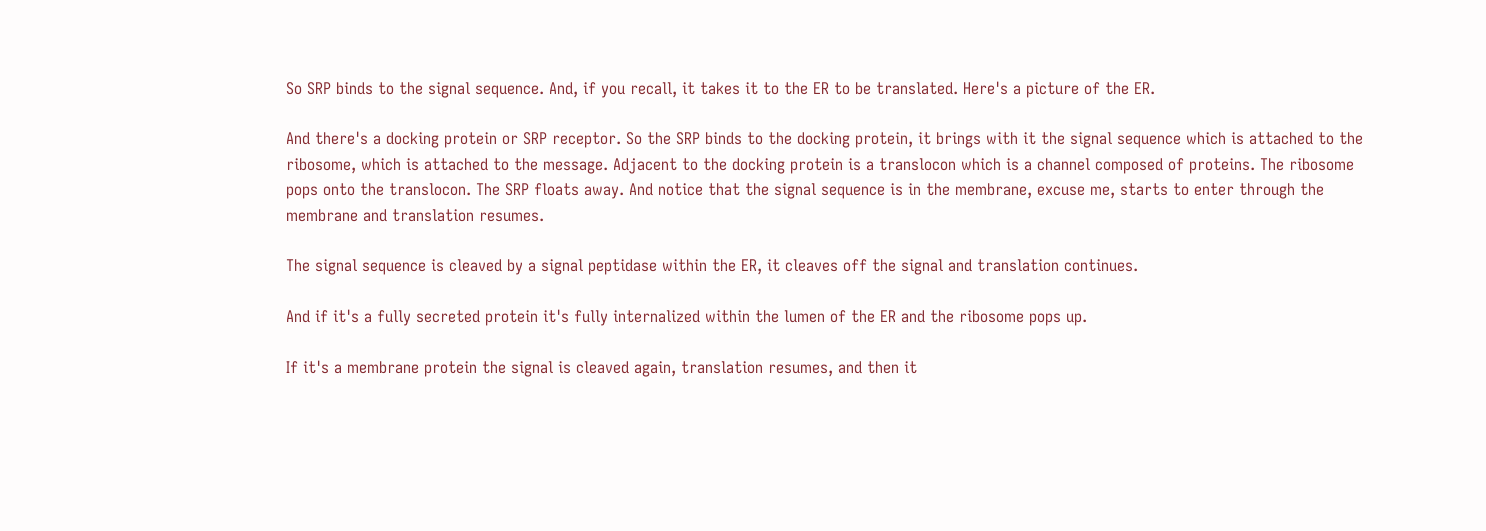So SRP binds to the signal sequence. And, if you recall, it takes it to the ER to be translated. Here's a picture of the ER.

And there's a docking protein or SRP receptor. So the SRP binds to the docking protein, it brings with it the signal sequence which is attached to the ribosome, which is attached to the message. Adjacent to the docking protein is a translocon which is a channel composed of proteins. The ribosome pops onto the translocon. The SRP floats away. And notice that the signal sequence is in the membrane, excuse me, starts to enter through the membrane and translation resumes.

The signal sequence is cleaved by a signal peptidase within the ER, it cleaves off the signal and translation continues.

And if it's a fully secreted protein it's fully internalized within the lumen of the ER and the ribosome pops up.

If it's a membrane protein the signal is cleaved again, translation resumes, and then it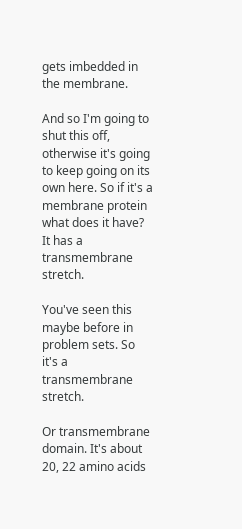gets imbedded in the membrane.

And so I'm going to shut this off, otherwise it's going to keep going on its own here. So if it's a membrane protein what does it have? It has a transmembrane stretch.

You've seen this maybe before in problem sets. So it's a transmembrane stretch.

Or transmembrane domain. It's about 20, 22 amino acids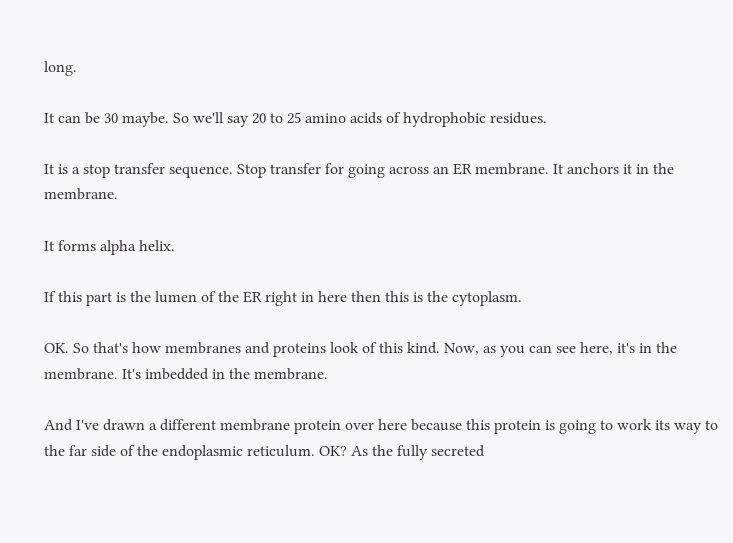long.

It can be 30 maybe. So we'll say 20 to 25 amino acids of hydrophobic residues.

It is a stop transfer sequence. Stop transfer for going across an ER membrane. It anchors it in the membrane.

It forms alpha helix.

If this part is the lumen of the ER right in here then this is the cytoplasm.

OK. So that's how membranes and proteins look of this kind. Now, as you can see here, it's in the membrane. It's imbedded in the membrane.

And I've drawn a different membrane protein over here because this protein is going to work its way to the far side of the endoplasmic reticulum. OK? As the fully secreted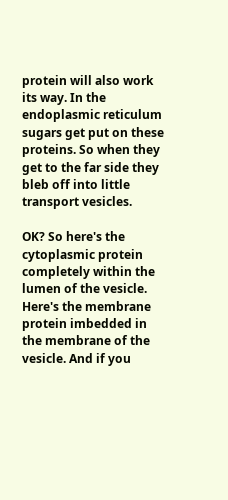protein will also work its way. In the endoplasmic reticulum sugars get put on these proteins. So when they get to the far side they bleb off into little transport vesicles.

OK? So here's the cytoplasmic protein completely within the lumen of the vesicle. Here's the membrane protein imbedded in the membrane of the vesicle. And if you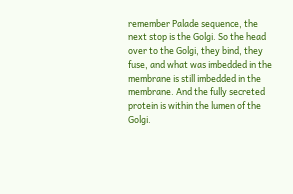remember Palade sequence, the next stop is the Golgi. So the head over to the Golgi, they bind, they fuse, and what was imbedded in the membrane is still imbedded in the membrane. And the fully secreted protein is within the lumen of the Golgi.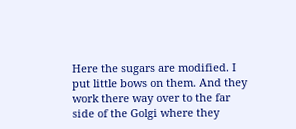Here the sugars are modified. I put little bows on them. And they work there way over to the far side of the Golgi where they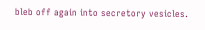bleb off again into secretory vesicles.